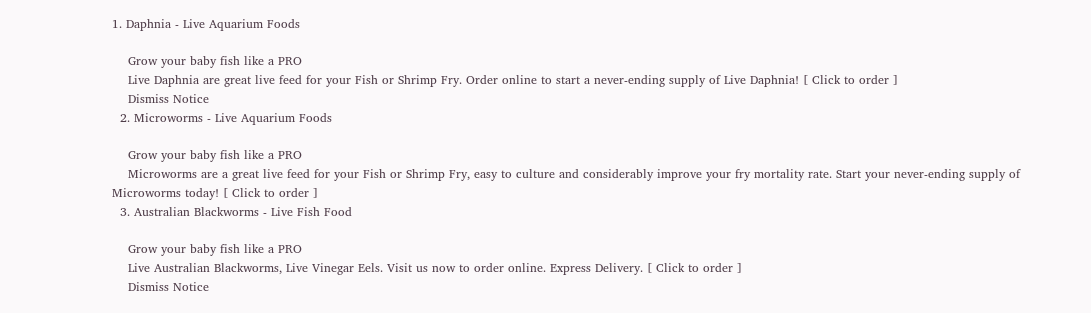1. Daphnia - Live Aquarium Foods

    Grow your baby fish like a PRO
    Live Daphnia are great live feed for your Fish or Shrimp Fry. Order online to start a never-ending supply of Live Daphnia! [ Click to order ]
    Dismiss Notice
  2. Microworms - Live Aquarium Foods

    Grow your baby fish like a PRO
    Microworms are a great live feed for your Fish or Shrimp Fry, easy to culture and considerably improve your fry mortality rate. Start your never-ending supply of Microworms today! [ Click to order ]
  3. Australian Blackworms - Live Fish Food

    Grow your baby fish like a PRO
    Live Australian Blackworms, Live Vinegar Eels. Visit us now to order online. Express Delivery. [ Click to order ]
    Dismiss Notice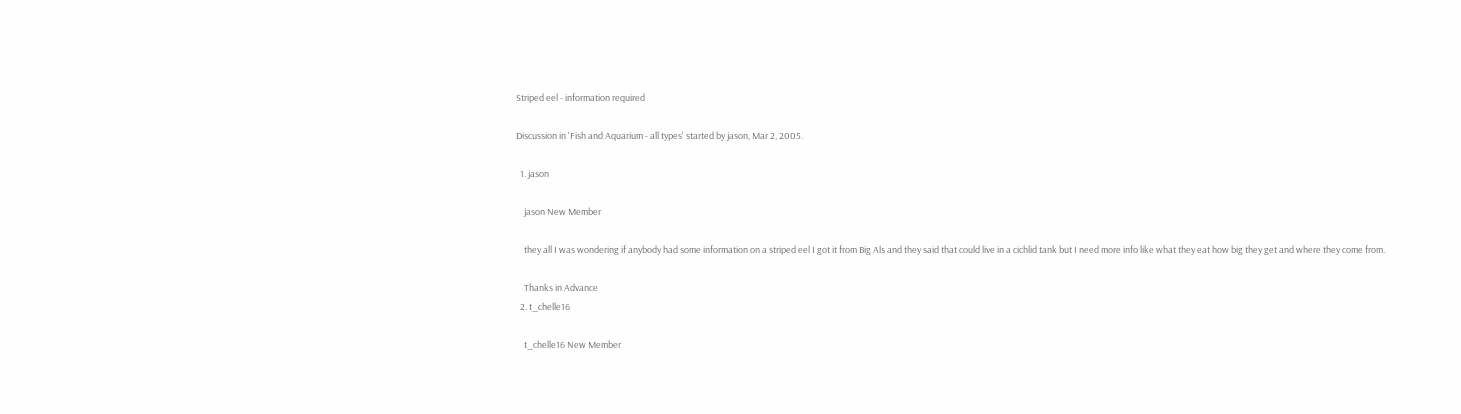Striped eel - information required

Discussion in 'Fish and Aquarium - all types' started by jason, Mar 2, 2005.

  1. jason

    jason New Member

    they all I was wondering if anybody had some information on a striped eel I got it from Big Als and they said that could live in a cichlid tank but I need more info like what they eat how big they get and where they come from.

    Thanks in Advance
  2. t_chelle16

    t_chelle16 New Member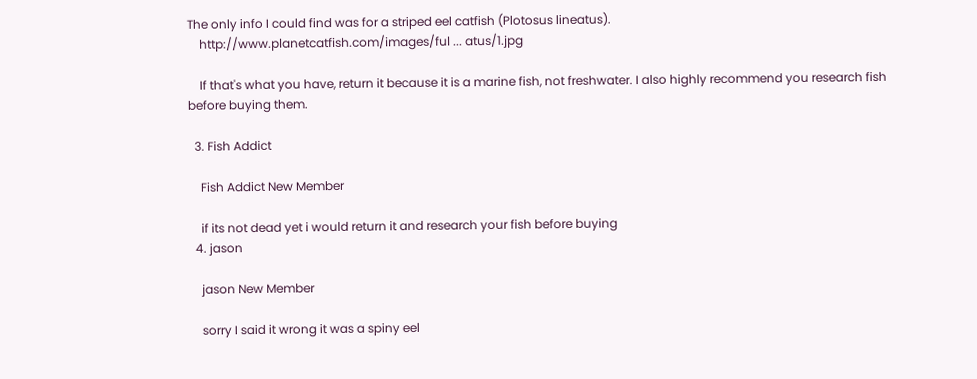The only info I could find was for a striped eel catfish (Plotosus lineatus).
    http://www.planetcatfish.com/images/ful ... atus/1.jpg

    If that's what you have, return it because it is a marine fish, not freshwater. I also highly recommend you research fish before buying them.

  3. Fish Addict

    Fish Addict New Member

    if its not dead yet i would return it and research your fish before buying
  4. jason

    jason New Member

    sorry I said it wrong it was a spiny eel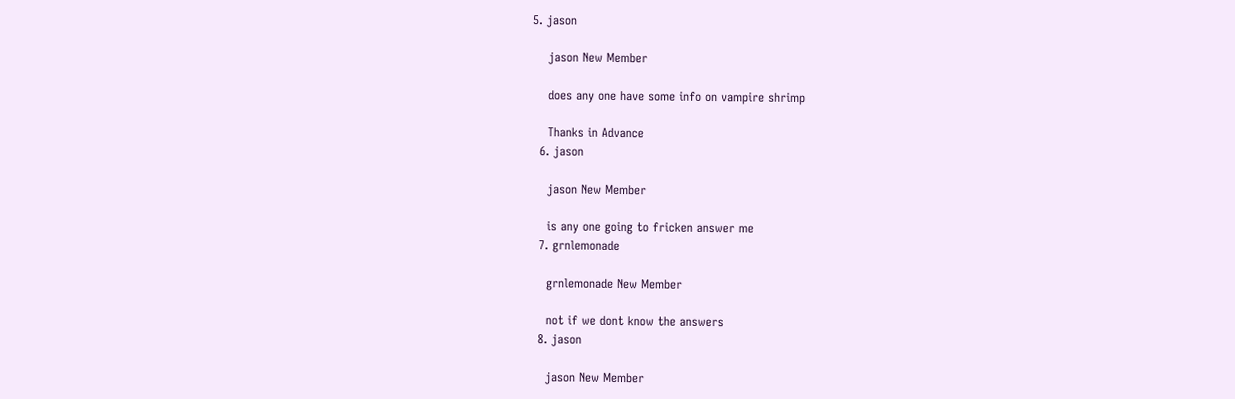5. jason

    jason New Member

    does any one have some info on vampire shrimp

    Thanks in Advance
  6. jason

    jason New Member

    is any one going to fricken answer me
  7. grnlemonade

    grnlemonade New Member

    not if we dont know the answers
  8. jason

    jason New Member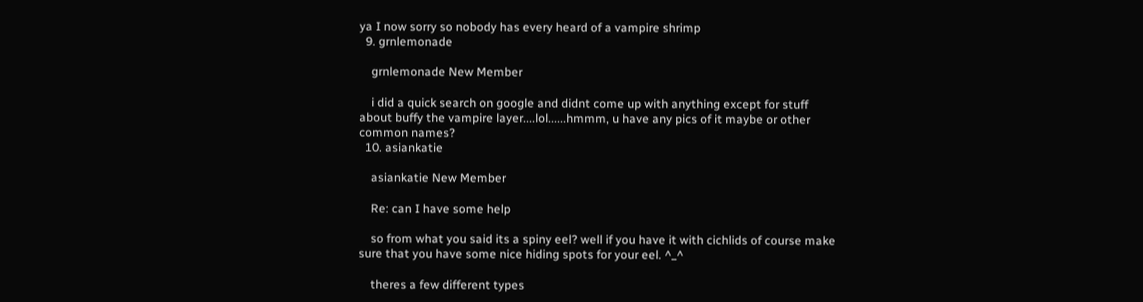ya I now sorry so nobody has every heard of a vampire shrimp
  9. grnlemonade

    grnlemonade New Member

    i did a quick search on google and didnt come up with anything except for stuff about buffy the vampire layer....lol......hmmm, u have any pics of it maybe or other common names?
  10. asiankatie

    asiankatie New Member

    Re: can I have some help

    so from what you said its a spiny eel? well if you have it with cichlids of course make sure that you have some nice hiding spots for your eel. ^_^

    theres a few different types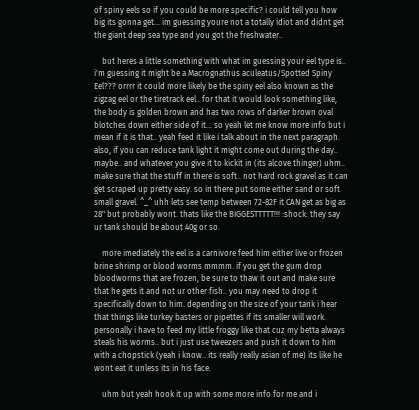of spiny eels so if you could be more specific? i could tell you how big its gonna get... im guessing youre not a totally idiot and didnt get the giant deep sea type and you got the freshwater..

    but heres a little something with what im guessing your eel type is.. i'm guessing it might be a Macrognathus aculeatus/Spotted Spiny Eel??? orrrr it could more likely be the spiny eel also known as the zigzag eel or the tiretrack eel.. for that it would look something like, the body is golden brown and has two rows of darker brown oval blotches down either side of it... so yeah let me know more info but i mean if it is that.. yeah feed it like i talk about in the next paragraph. also, if you can reduce tank light it might come out during the day.. maybe.. and whatever you give it to kickit in (its alcove thinger) uhm.. make sure that the stuff in there is soft.. not hard rock gravel as it can get scraped up pretty easy. so in there put some either sand or soft small gravel. ^_^ uhh lets see temp between 72-82F it CAN get as big as 28" but probably wont. thats like the BIGGESTTTTT!!! :shock: they say ur tank should be about 40g or so.

    more imediately the eel is a carnivore feed him either live or frozen brine shrimp or blood worms mmmm. if you get the gum drop bloodworms that are frozen, be sure to thaw it out and make sure that he gets it and not ur other fish.. you may need to drop it specifically down to him. depending on the size of your tank i hear that things like turkey basters or pipettes if its smaller will work. personally i have to feed my little froggy like that cuz my betta always steals his worms.. but i just use tweezers and push it down to him with a chopstick (yeah i know.. its really really asian of me) its like he wont eat it unless its in his face.

    uhm but yeah hook it up with some more info for me and i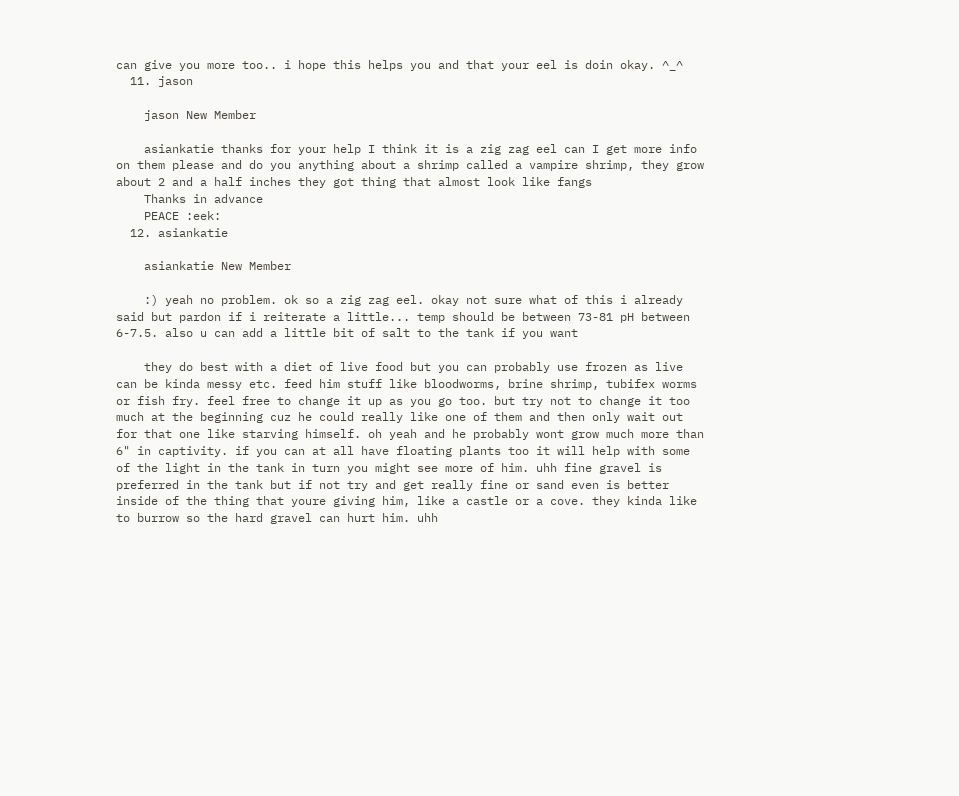can give you more too.. i hope this helps you and that your eel is doin okay. ^_^
  11. jason

    jason New Member

    asiankatie thanks for your help I think it is a zig zag eel can I get more info on them please and do you anything about a shrimp called a vampire shrimp, they grow about 2 and a half inches they got thing that almost look like fangs
    Thanks in advance
    PEACE :eek:
  12. asiankatie

    asiankatie New Member

    :) yeah no problem. ok so a zig zag eel. okay not sure what of this i already said but pardon if i reiterate a little... temp should be between 73-81 pH between 6-7.5. also u can add a little bit of salt to the tank if you want

    they do best with a diet of live food but you can probably use frozen as live can be kinda messy etc. feed him stuff like bloodworms, brine shrimp, tubifex worms or fish fry. feel free to change it up as you go too. but try not to change it too much at the beginning cuz he could really like one of them and then only wait out for that one like starving himself. oh yeah and he probably wont grow much more than 6" in captivity. if you can at all have floating plants too it will help with some of the light in the tank in turn you might see more of him. uhh fine gravel is preferred in the tank but if not try and get really fine or sand even is better inside of the thing that youre giving him, like a castle or a cove. they kinda like to burrow so the hard gravel can hurt him. uhh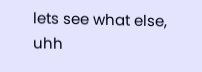lets see what else, uhh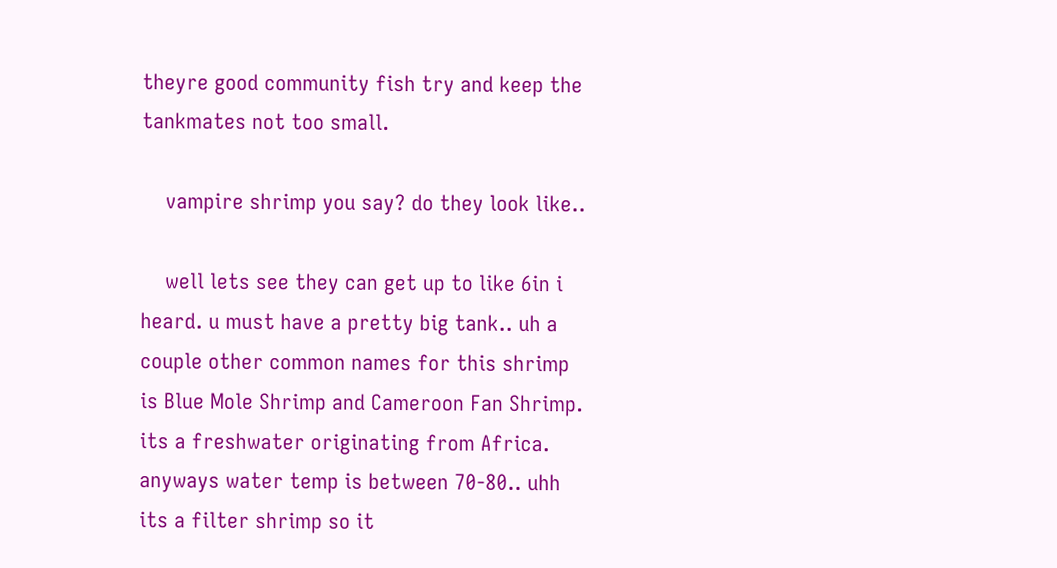theyre good community fish try and keep the tankmates not too small.

    vampire shrimp you say? do they look like..

    well lets see they can get up to like 6in i heard. u must have a pretty big tank.. uh a couple other common names for this shrimp is Blue Mole Shrimp and Cameroon Fan Shrimp. its a freshwater originating from Africa. anyways water temp is between 70-80.. uhh its a filter shrimp so it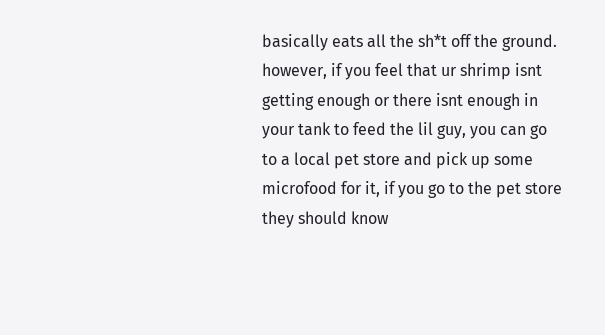basically eats all the sh*t off the ground. however, if you feel that ur shrimp isnt getting enough or there isnt enough in your tank to feed the lil guy, you can go to a local pet store and pick up some microfood for it, if you go to the pet store they should know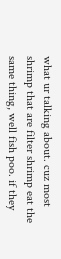what ur talking about. cuz most shrimp that are filter shrimp eat the same thing, well fish poo. if they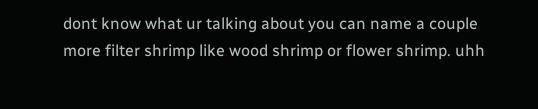dont know what ur talking about you can name a couple more filter shrimp like wood shrimp or flower shrimp. uhh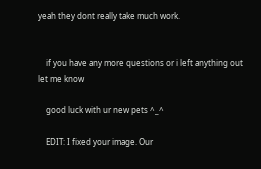yeah they dont really take much work.


    if you have any more questions or i left anything out let me know

    good luck with ur new pets ^_^

    EDIT: I fixed your image. Our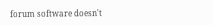forum software doesn't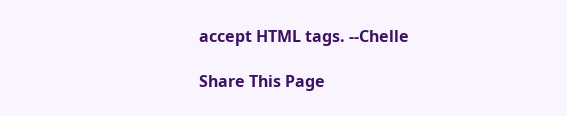accept HTML tags. --Chelle

Share This Page